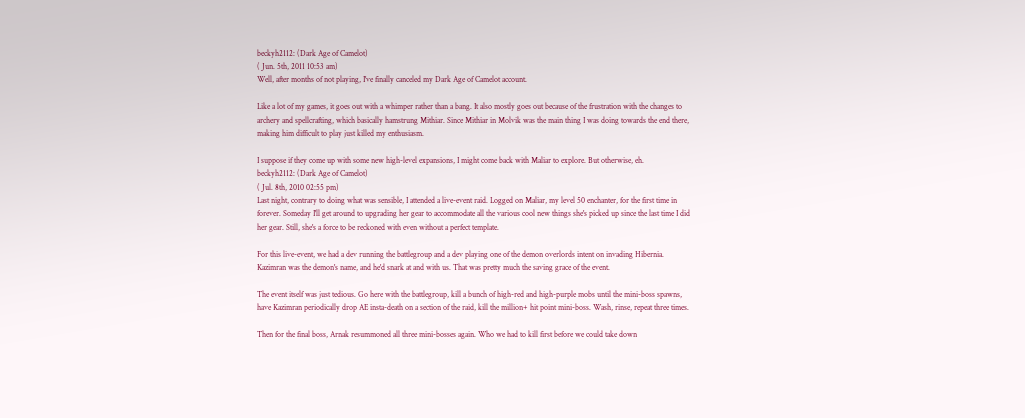beckyh2112: (Dark Age of Camelot)
( Jun. 5th, 2011 10:53 am)
Well, after months of not playing, I've finally canceled my Dark Age of Camelot account.

Like a lot of my games, it goes out with a whimper rather than a bang. It also mostly goes out because of the frustration with the changes to archery and spellcrafting, which basically hamstrung Mithiar. Since Mithiar in Molvik was the main thing I was doing towards the end there, making him difficult to play just killed my enthusiasm.

I suppose if they come up with some new high-level expansions, I might come back with Maliar to explore. But otherwise, eh.
beckyh2112: (Dark Age of Camelot)
( Jul. 8th, 2010 02:55 pm)
Last night, contrary to doing what was sensible, I attended a live-event raid. Logged on Maliar, my level 50 enchanter, for the first time in forever. Someday I'll get around to upgrading her gear to accommodate all the various cool new things she's picked up since the last time I did her gear. Still, she's a force to be reckoned with even without a perfect template.

For this live-event, we had a dev running the battlegroup and a dev playing one of the demon overlords intent on invading Hibernia. Kazimran was the demon's name, and he'd snark at and with us. That was pretty much the saving grace of the event.

The event itself was just tedious. Go here with the battlegroup, kill a bunch of high-red and high-purple mobs until the mini-boss spawns, have Kazimran periodically drop AE insta-death on a section of the raid, kill the million+ hit point mini-boss. Wash, rinse, repeat three times.

Then for the final boss, Arnak resummoned all three mini-bosses again. Who we had to kill first before we could take down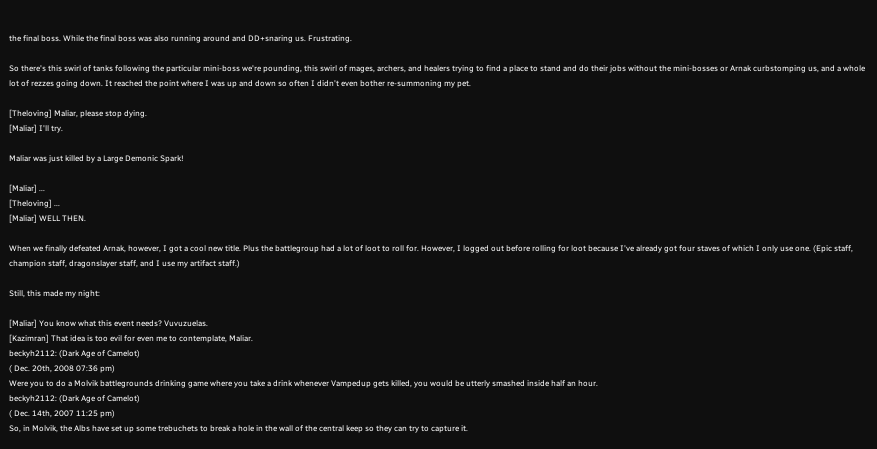the final boss. While the final boss was also running around and DD+snaring us. Frustrating.

So there's this swirl of tanks following the particular mini-boss we're pounding, this swirl of mages, archers, and healers trying to find a place to stand and do their jobs without the mini-bosses or Arnak curbstomping us, and a whole lot of rezzes going down. It reached the point where I was up and down so often I didn't even bother re-summoning my pet.

[Theloving] Maliar, please stop dying.
[Maliar] I'll try.

Maliar was just killed by a Large Demonic Spark!

[Maliar] ...
[Theloving] ...
[Maliar] WELL THEN.

When we finally defeated Arnak, however, I got a cool new title. Plus the battlegroup had a lot of loot to roll for. However, I logged out before rolling for loot because I've already got four staves of which I only use one. (Epic staff, champion staff, dragonslayer staff, and I use my artifact staff.)

Still, this made my night:

[Maliar] You know what this event needs? Vuvuzuelas.
[Kazimran] That idea is too evil for even me to contemplate, Maliar.
beckyh2112: (Dark Age of Camelot)
( Dec. 20th, 2008 07:36 pm)
Were you to do a Molvik battlegrounds drinking game where you take a drink whenever Vampedup gets killed, you would be utterly smashed inside half an hour.
beckyh2112: (Dark Age of Camelot)
( Dec. 14th, 2007 11:25 pm)
So, in Molvik, the Albs have set up some trebuchets to break a hole in the wall of the central keep so they can try to capture it.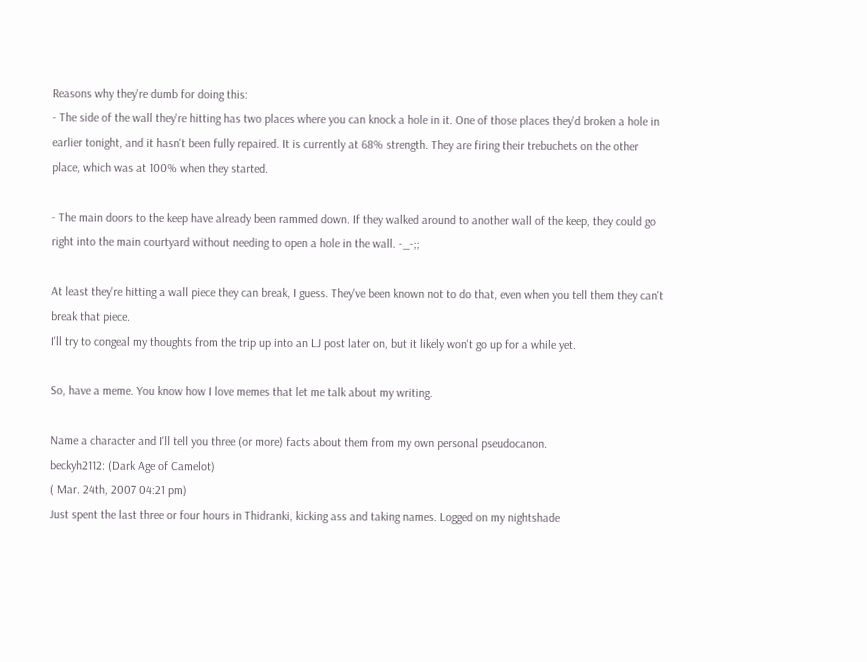Reasons why they're dumb for doing this:
- The side of the wall they're hitting has two places where you can knock a hole in it. One of those places they'd broken a hole in earlier tonight, and it hasn't been fully repaired. It is currently at 68% strength. They are firing their trebuchets on the other place, which was at 100% when they started.

- The main doors to the keep have already been rammed down. If they walked around to another wall of the keep, they could go right into the main courtyard without needing to open a hole in the wall. -_-;;

At least they're hitting a wall piece they can break, I guess. They've been known not to do that, even when you tell them they can't break that piece.
I'll try to congeal my thoughts from the trip up into an LJ post later on, but it likely won't go up for a while yet.

So, have a meme. You know how I love memes that let me talk about my writing.

Name a character and I'll tell you three (or more) facts about them from my own personal pseudocanon.
beckyh2112: (Dark Age of Camelot)
( Mar. 24th, 2007 04:21 pm)
Just spent the last three or four hours in Thidranki, kicking ass and taking names. Logged on my nightshade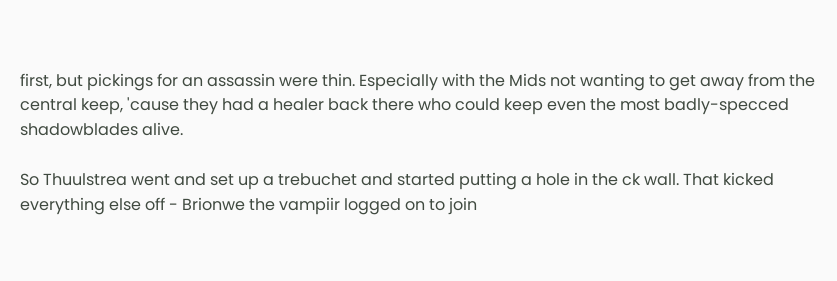first, but pickings for an assassin were thin. Especially with the Mids not wanting to get away from the central keep, 'cause they had a healer back there who could keep even the most badly-specced shadowblades alive.

So Thuulstrea went and set up a trebuchet and started putting a hole in the ck wall. That kicked everything else off - Brionwe the vampiir logged on to join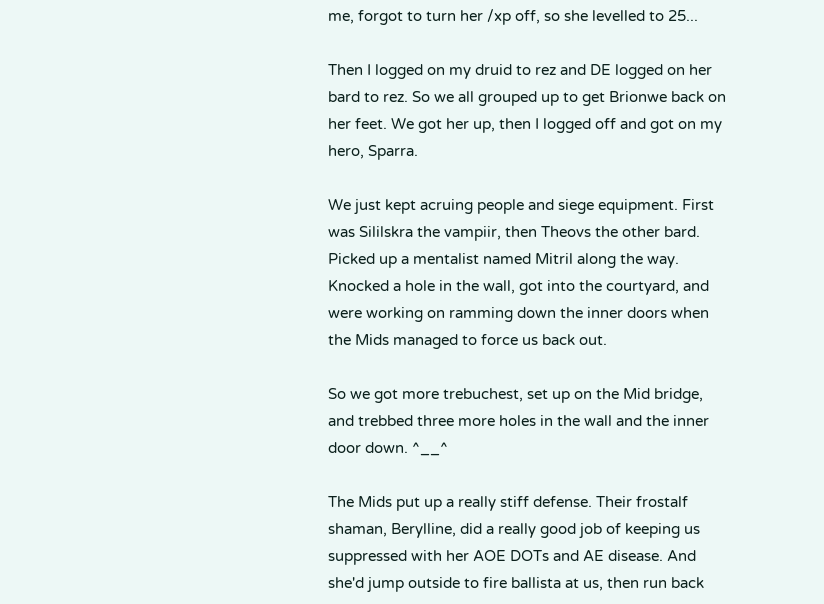me, forgot to turn her /xp off, so she levelled to 25...

Then I logged on my druid to rez and DE logged on her bard to rez. So we all grouped up to get Brionwe back on her feet. We got her up, then I logged off and got on my hero, Sparra.

We just kept acruing people and siege equipment. First was Sililskra the vampiir, then Theovs the other bard. Picked up a mentalist named Mitril along the way. Knocked a hole in the wall, got into the courtyard, and were working on ramming down the inner doors when the Mids managed to force us back out.

So we got more trebuchest, set up on the Mid bridge, and trebbed three more holes in the wall and the inner door down. ^__^

The Mids put up a really stiff defense. Their frostalf shaman, Berylline, did a really good job of keeping us suppressed with her AOE DOTs and AE disease. And she'd jump outside to fire ballista at us, then run back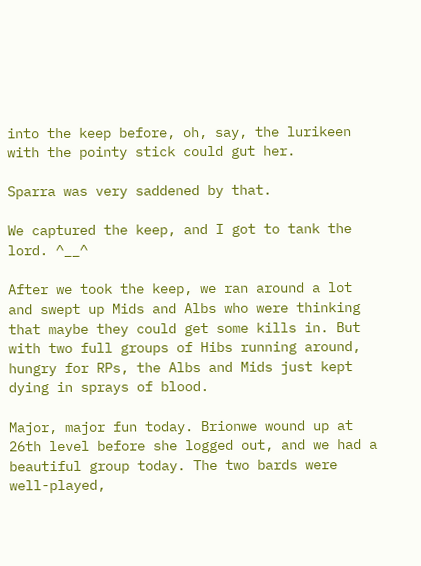into the keep before, oh, say, the lurikeen with the pointy stick could gut her.

Sparra was very saddened by that.

We captured the keep, and I got to tank the lord. ^__^

After we took the keep, we ran around a lot and swept up Mids and Albs who were thinking that maybe they could get some kills in. But with two full groups of Hibs running around, hungry for RPs, the Albs and Mids just kept dying in sprays of blood.

Major, major fun today. Brionwe wound up at 26th level before she logged out, and we had a beautiful group today. The two bards were well-played,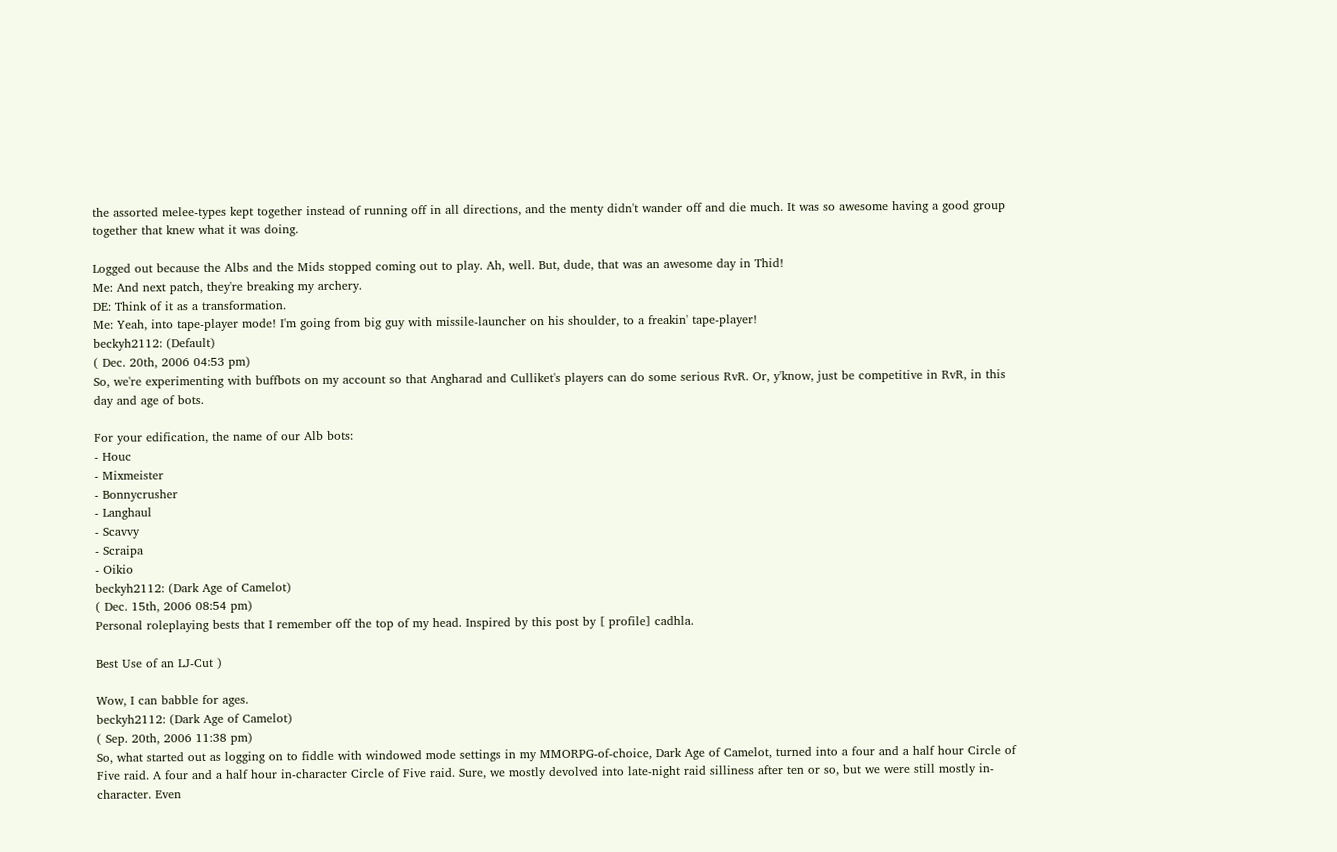the assorted melee-types kept together instead of running off in all directions, and the menty didn't wander off and die much. It was so awesome having a good group together that knew what it was doing.

Logged out because the Albs and the Mids stopped coming out to play. Ah, well. But, dude, that was an awesome day in Thid!
Me: And next patch, they're breaking my archery.
DE: Think of it as a transformation.
Me: Yeah, into tape-player mode! I'm going from big guy with missile-launcher on his shoulder, to a freakin' tape-player!
beckyh2112: (Default)
( Dec. 20th, 2006 04:53 pm)
So, we're experimenting with buffbots on my account so that Angharad and Culliket's players can do some serious RvR. Or, y'know, just be competitive in RvR, in this day and age of bots.

For your edification, the name of our Alb bots:
- Houc
- Mixmeister
- Bonnycrusher
- Langhaul
- Scavvy
- Scraipa
- Oikio
beckyh2112: (Dark Age of Camelot)
( Dec. 15th, 2006 08:54 pm)
Personal roleplaying bests that I remember off the top of my head. Inspired by this post by [ profile] cadhla.

Best Use of an LJ-Cut )

Wow, I can babble for ages.
beckyh2112: (Dark Age of Camelot)
( Sep. 20th, 2006 11:38 pm)
So, what started out as logging on to fiddle with windowed mode settings in my MMORPG-of-choice, Dark Age of Camelot, turned into a four and a half hour Circle of Five raid. A four and a half hour in-character Circle of Five raid. Sure, we mostly devolved into late-night raid silliness after ten or so, but we were still mostly in-character. Even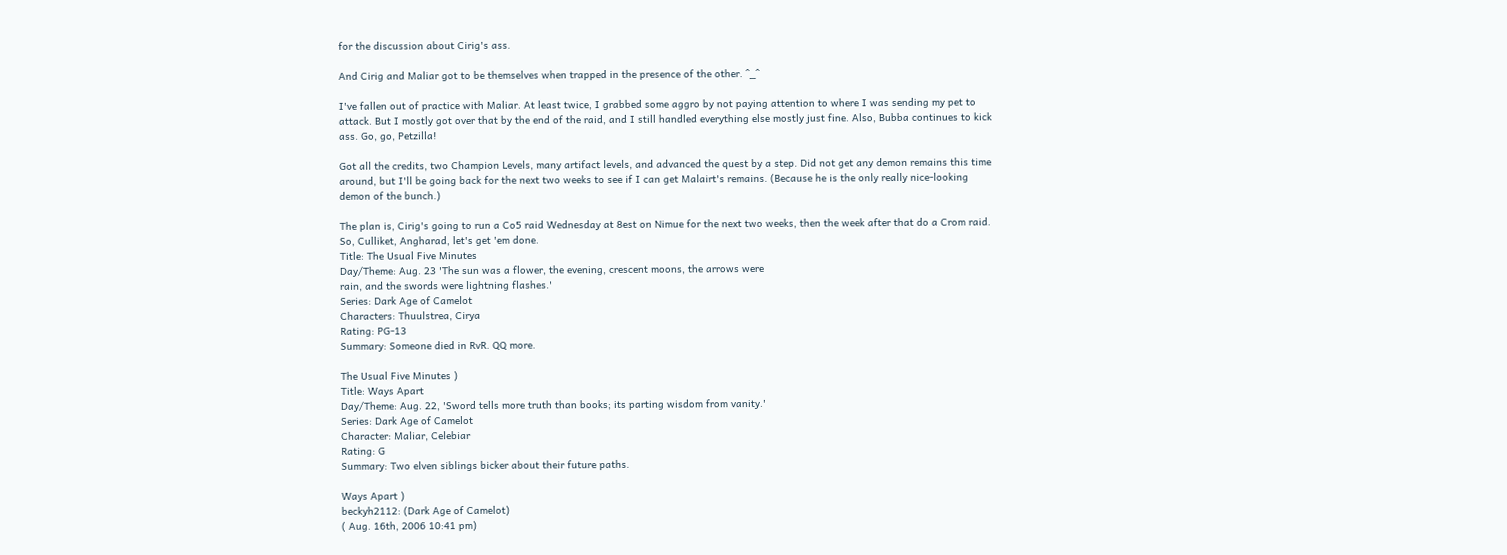for the discussion about Cirig's ass.

And Cirig and Maliar got to be themselves when trapped in the presence of the other. ^_^

I've fallen out of practice with Maliar. At least twice, I grabbed some aggro by not paying attention to where I was sending my pet to attack. But I mostly got over that by the end of the raid, and I still handled everything else mostly just fine. Also, Bubba continues to kick ass. Go, go, Petzilla!

Got all the credits, two Champion Levels, many artifact levels, and advanced the quest by a step. Did not get any demon remains this time around, but I'll be going back for the next two weeks to see if I can get Malairt's remains. (Because he is the only really nice-looking demon of the bunch.)

The plan is, Cirig's going to run a Co5 raid Wednesday at 8est on Nimue for the next two weeks, then the week after that do a Crom raid. So, Culliket, Angharad, let's get 'em done.
Title: The Usual Five Minutes
Day/Theme: Aug. 23 'The sun was a flower, the evening, crescent moons, the arrows were
rain, and the swords were lightning flashes.'
Series: Dark Age of Camelot
Characters: Thuulstrea, Cirya
Rating: PG-13
Summary: Someone died in RvR. QQ more.

The Usual Five Minutes )
Title: Ways Apart
Day/Theme: Aug. 22, 'Sword tells more truth than books; its parting wisdom from vanity.'
Series: Dark Age of Camelot
Character: Maliar, Celebiar
Rating: G
Summary: Two elven siblings bicker about their future paths.

Ways Apart )
beckyh2112: (Dark Age of Camelot)
( Aug. 16th, 2006 10:41 pm)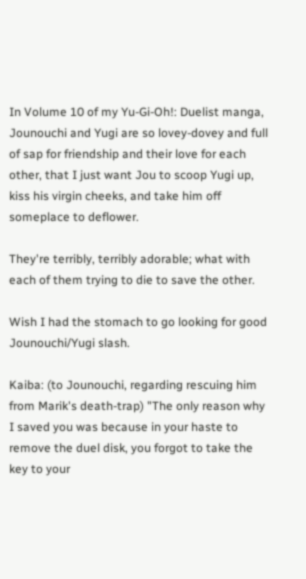In Volume 10 of my Yu-Gi-Oh!: Duelist manga, Jounouchi and Yugi are so lovey-dovey and full of sap for friendship and their love for each other, that I just want Jou to scoop Yugi up, kiss his virgin cheeks, and take him off someplace to deflower.

They're terribly, terribly adorable; what with each of them trying to die to save the other.

Wish I had the stomach to go looking for good Jounouchi/Yugi slash.

Kaiba: (to Jounouchi, regarding rescuing him from Marik's death-trap) "The only reason why I saved you was because in your haste to remove the duel disk, you forgot to take the key to your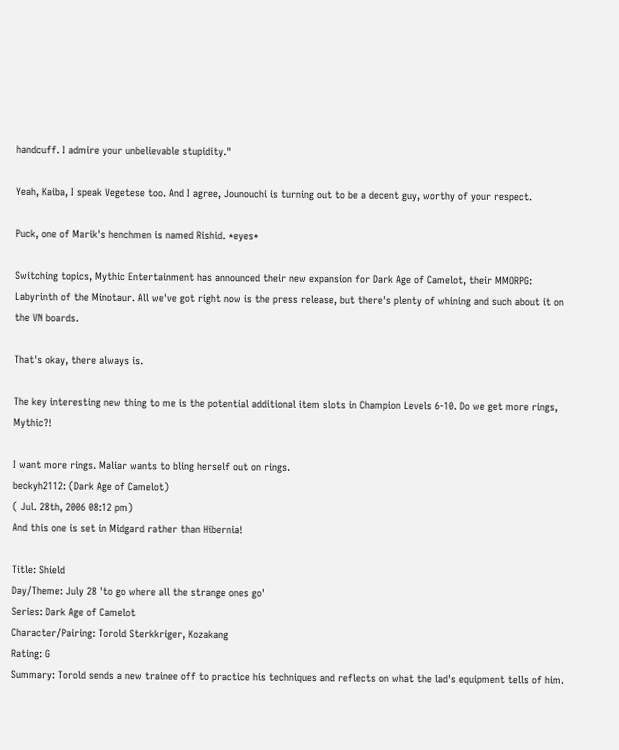handcuff. I admire your unbelievable stupidity."

Yeah, Kaiba, I speak Vegetese too. And I agree, Jounouchi is turning out to be a decent guy, worthy of your respect.

Puck, one of Marik's henchmen is named Rishid. *eyes*

Switching topics, Mythic Entertainment has announced their new expansion for Dark Age of Camelot, their MMORPG: Labyrinth of the Minotaur. All we've got right now is the press release, but there's plenty of whining and such about it on the VN boards.

That's okay, there always is.

The key interesting new thing to me is the potential additional item slots in Champion Levels 6-10. Do we get more rings, Mythic?!

I want more rings. Maliar wants to bling herself out on rings.
beckyh2112: (Dark Age of Camelot)
( Jul. 28th, 2006 08:12 pm)
And this one is set in Midgard rather than Hibernia!

Title: Shield
Day/Theme: July 28 'to go where all the strange ones go'
Series: Dark Age of Camelot
Character/Pairing: Torold Sterkkriger, Kozakang
Rating: G
Summary: Torold sends a new trainee off to practice his techniques and reflects on what the lad's equipment tells of him.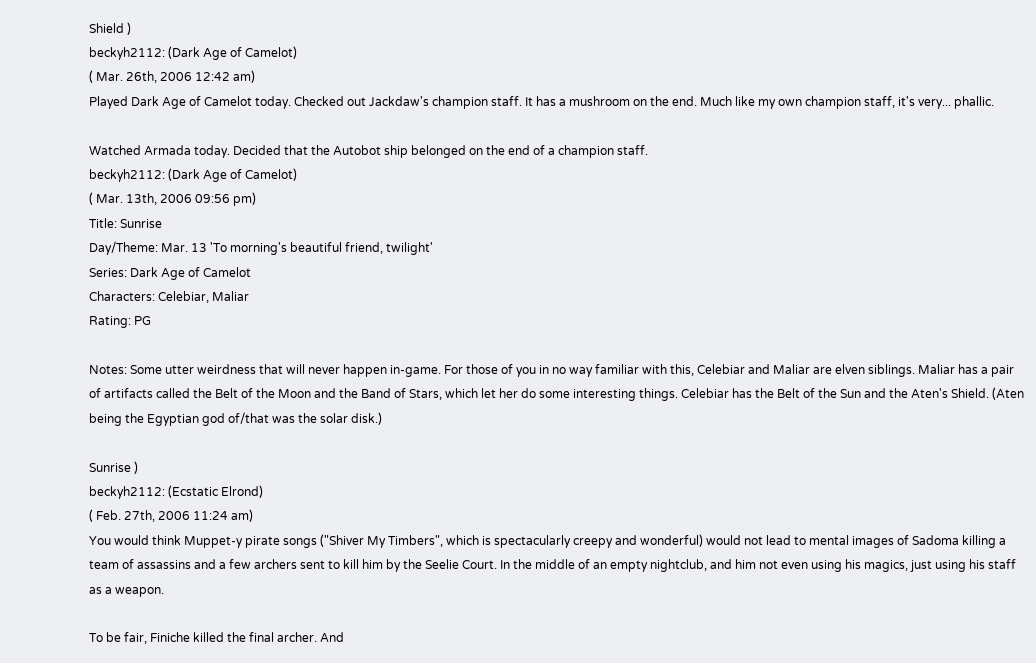Shield )
beckyh2112: (Dark Age of Camelot)
( Mar. 26th, 2006 12:42 am)
Played Dark Age of Camelot today. Checked out Jackdaw's champion staff. It has a mushroom on the end. Much like my own champion staff, it's very... phallic.

Watched Armada today. Decided that the Autobot ship belonged on the end of a champion staff.
beckyh2112: (Dark Age of Camelot)
( Mar. 13th, 2006 09:56 pm)
Title: Sunrise
Day/Theme: Mar. 13 'To morning's beautiful friend, twilight'
Series: Dark Age of Camelot
Characters: Celebiar, Maliar
Rating: PG

Notes: Some utter weirdness that will never happen in-game. For those of you in no way familiar with this, Celebiar and Maliar are elven siblings. Maliar has a pair of artifacts called the Belt of the Moon and the Band of Stars, which let her do some interesting things. Celebiar has the Belt of the Sun and the Aten's Shield. (Aten being the Egyptian god of/that was the solar disk.)

Sunrise )
beckyh2112: (Ecstatic Elrond)
( Feb. 27th, 2006 11:24 am)
You would think Muppet-y pirate songs ("Shiver My Timbers", which is spectacularly creepy and wonderful) would not lead to mental images of Sadoma killing a team of assassins and a few archers sent to kill him by the Seelie Court. In the middle of an empty nightclub, and him not even using his magics, just using his staff as a weapon.

To be fair, Finiche killed the final archer. And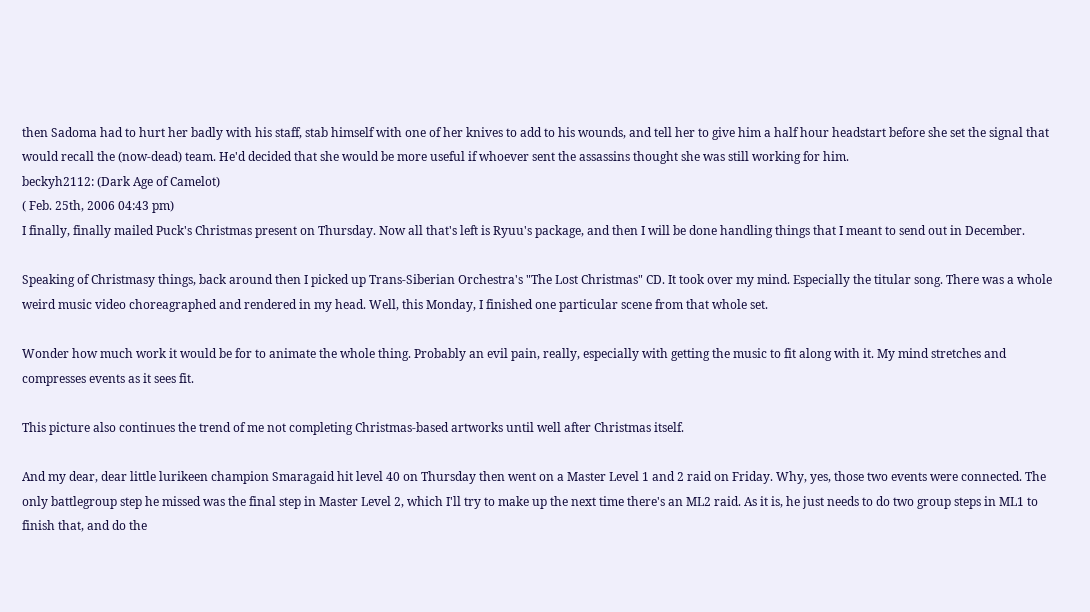then Sadoma had to hurt her badly with his staff, stab himself with one of her knives to add to his wounds, and tell her to give him a half hour headstart before she set the signal that would recall the (now-dead) team. He'd decided that she would be more useful if whoever sent the assassins thought she was still working for him.
beckyh2112: (Dark Age of Camelot)
( Feb. 25th, 2006 04:43 pm)
I finally, finally mailed Puck's Christmas present on Thursday. Now all that's left is Ryuu's package, and then I will be done handling things that I meant to send out in December.

Speaking of Christmasy things, back around then I picked up Trans-Siberian Orchestra's "The Lost Christmas" CD. It took over my mind. Especially the titular song. There was a whole weird music video choreagraphed and rendered in my head. Well, this Monday, I finished one particular scene from that whole set.

Wonder how much work it would be for to animate the whole thing. Probably an evil pain, really, especially with getting the music to fit along with it. My mind stretches and compresses events as it sees fit.

This picture also continues the trend of me not completing Christmas-based artworks until well after Christmas itself.

And my dear, dear little lurikeen champion Smaragaid hit level 40 on Thursday then went on a Master Level 1 and 2 raid on Friday. Why, yes, those two events were connected. The only battlegroup step he missed was the final step in Master Level 2, which I'll try to make up the next time there's an ML2 raid. As it is, he just needs to do two group steps in ML1 to finish that, and do the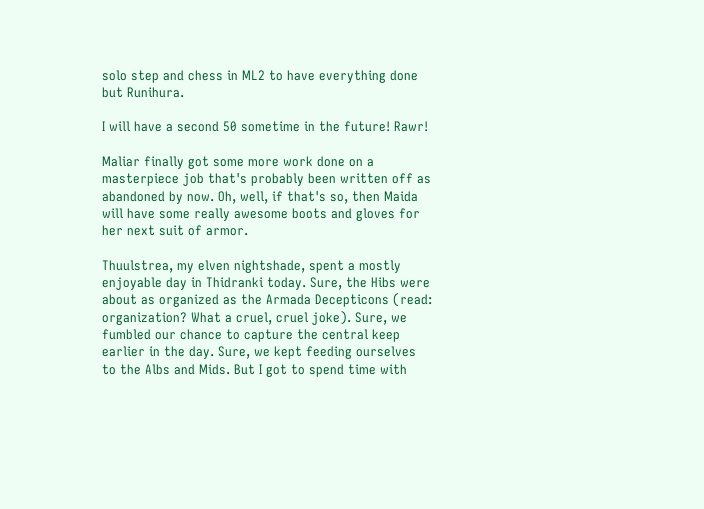solo step and chess in ML2 to have everything done but Runihura.

I will have a second 50 sometime in the future! Rawr!

Maliar finally got some more work done on a masterpiece job that's probably been written off as abandoned by now. Oh, well, if that's so, then Maida will have some really awesome boots and gloves for her next suit of armor.

Thuulstrea, my elven nightshade, spent a mostly enjoyable day in Thidranki today. Sure, the Hibs were about as organized as the Armada Decepticons (read: organization? What a cruel, cruel joke). Sure, we fumbled our chance to capture the central keep earlier in the day. Sure, we kept feeding ourselves to the Albs and Mids. But I got to spend time with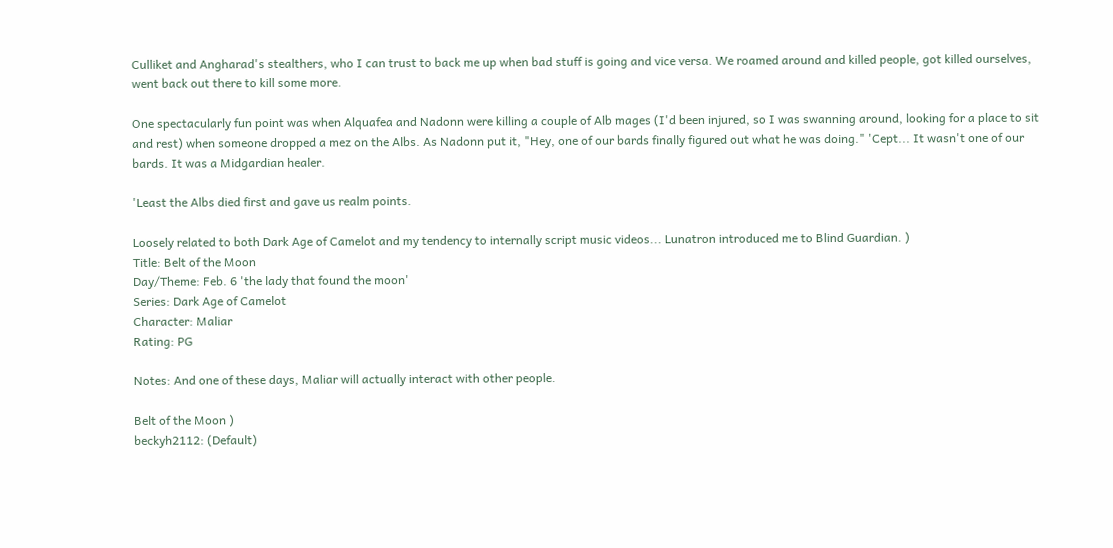Culliket and Angharad's stealthers, who I can trust to back me up when bad stuff is going and vice versa. We roamed around and killed people, got killed ourselves, went back out there to kill some more.

One spectacularly fun point was when Alquafea and Nadonn were killing a couple of Alb mages (I'd been injured, so I was swanning around, looking for a place to sit and rest) when someone dropped a mez on the Albs. As Nadonn put it, "Hey, one of our bards finally figured out what he was doing." 'Cept... It wasn't one of our bards. It was a Midgardian healer.

'Least the Albs died first and gave us realm points.

Loosely related to both Dark Age of Camelot and my tendency to internally script music videos... Lunatron introduced me to Blind Guardian. )
Title: Belt of the Moon
Day/Theme: Feb. 6 'the lady that found the moon'
Series: Dark Age of Camelot
Character: Maliar
Rating: PG

Notes: And one of these days, Maliar will actually interact with other people.

Belt of the Moon )
beckyh2112: (Default)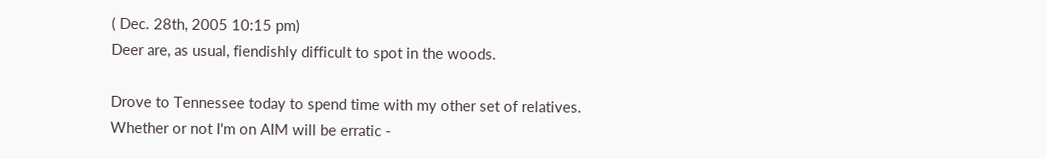( Dec. 28th, 2005 10:15 pm)
Deer are, as usual, fiendishly difficult to spot in the woods.

Drove to Tennessee today to spend time with my other set of relatives. Whether or not I'm on AIM will be erratic -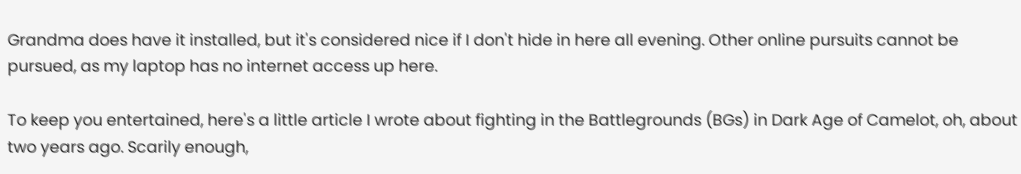Grandma does have it installed, but it's considered nice if I don't hide in here all evening. Other online pursuits cannot be pursued, as my laptop has no internet access up here.

To keep you entertained, here's a little article I wrote about fighting in the Battlegrounds (BGs) in Dark Age of Camelot, oh, about two years ago. Scarily enough,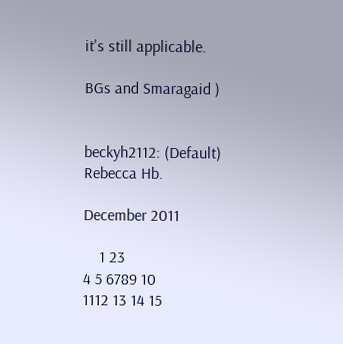it's still applicable.

BGs and Smaragaid )


beckyh2112: (Default)
Rebecca Hb.

December 2011

    1 23
4 5 6789 10
1112 13 14 15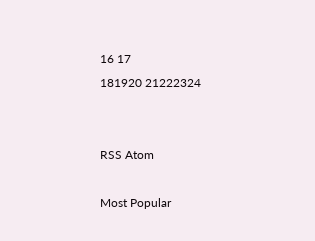16 17
181920 21222324


RSS Atom

Most Popular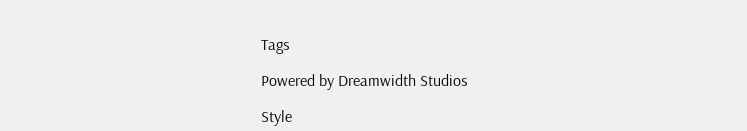Tags

Powered by Dreamwidth Studios

Style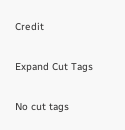Credit

Expand Cut Tags

No cut tags